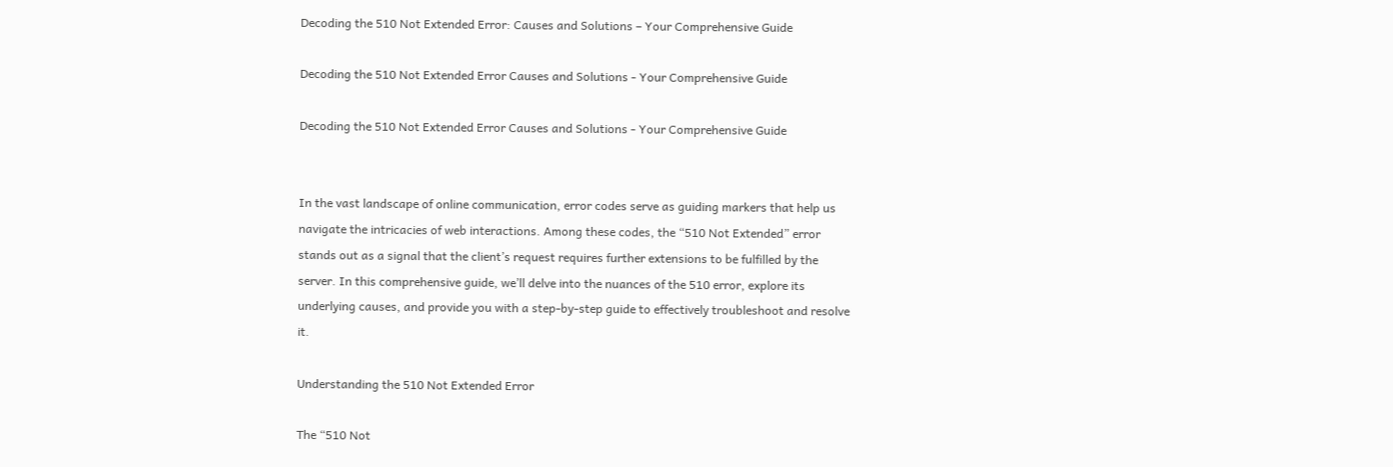Decoding the 510 Not Extended Error: Causes and Solutions – Your Comprehensive Guide

Decoding the 510 Not Extended Error Causes and Solutions - Your Comprehensive Guide

Decoding the 510 Not Extended Error Causes and Solutions - Your Comprehensive Guide


In the vast landscape of online communication, error codes serve as guiding markers that help us navigate the intricacies of web interactions. Among these codes, the “510 Not Extended” error stands out as a signal that the client’s request requires further extensions to be fulfilled by the server. In this comprehensive guide, we’ll delve into the nuances of the 510 error, explore its underlying causes, and provide you with a step-by-step guide to effectively troubleshoot and resolve it.

Understanding the 510 Not Extended Error

The “510 Not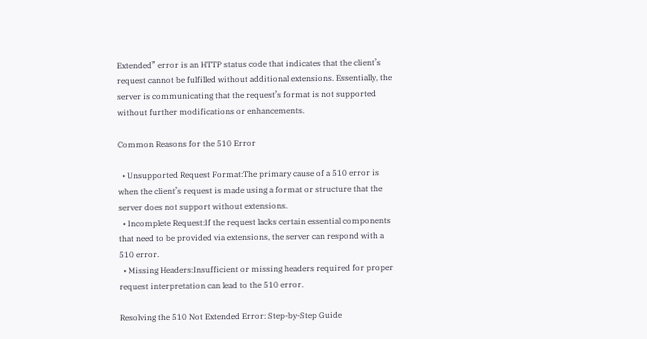Extended” error is an HTTP status code that indicates that the client’s request cannot be fulfilled without additional extensions. Essentially, the server is communicating that the request’s format is not supported without further modifications or enhancements.

Common Reasons for the 510 Error

  • Unsupported Request Format:The primary cause of a 510 error is when the client’s request is made using a format or structure that the server does not support without extensions.
  • Incomplete Request:If the request lacks certain essential components that need to be provided via extensions, the server can respond with a 510 error.
  • Missing Headers:Insufficient or missing headers required for proper request interpretation can lead to the 510 error.

Resolving the 510 Not Extended Error: Step-by-Step Guide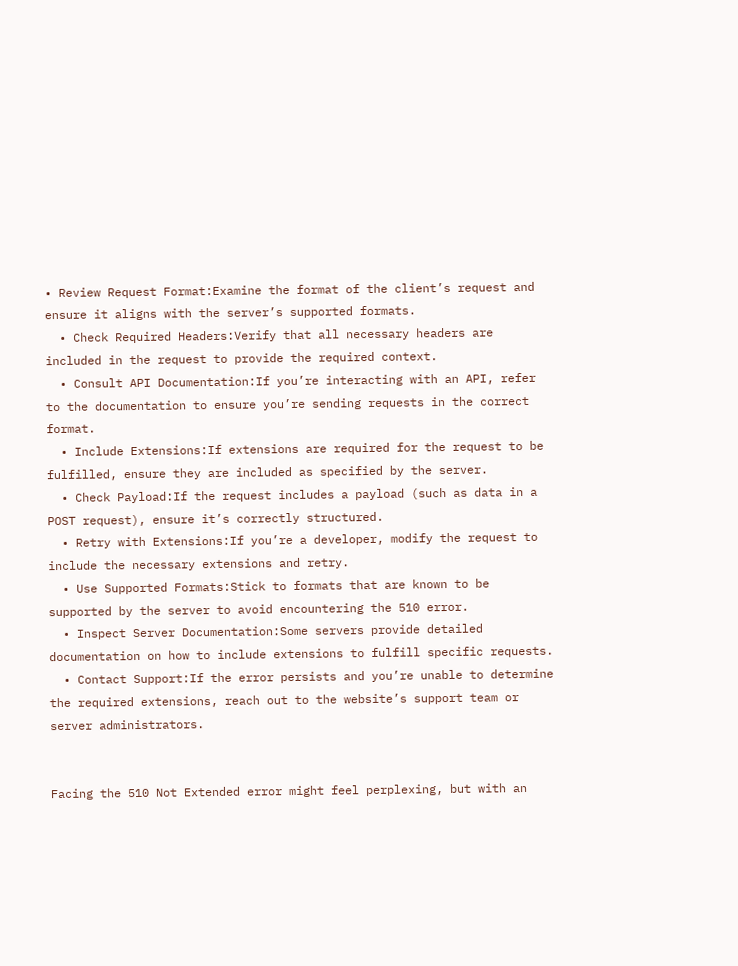• Review Request Format:Examine the format of the client’s request and ensure it aligns with the server’s supported formats.
  • Check Required Headers:Verify that all necessary headers are included in the request to provide the required context.
  • Consult API Documentation:If you’re interacting with an API, refer to the documentation to ensure you’re sending requests in the correct format.
  • Include Extensions:If extensions are required for the request to be fulfilled, ensure they are included as specified by the server.
  • Check Payload:If the request includes a payload (such as data in a POST request), ensure it’s correctly structured.
  • Retry with Extensions:If you’re a developer, modify the request to include the necessary extensions and retry.
  • Use Supported Formats:Stick to formats that are known to be supported by the server to avoid encountering the 510 error.
  • Inspect Server Documentation:Some servers provide detailed documentation on how to include extensions to fulfill specific requests.
  • Contact Support:If the error persists and you’re unable to determine the required extensions, reach out to the website’s support team or server administrators.


Facing the 510 Not Extended error might feel perplexing, but with an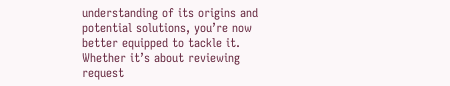understanding of its origins and potential solutions, you’re now better equipped to tackle it. Whether it’s about reviewing request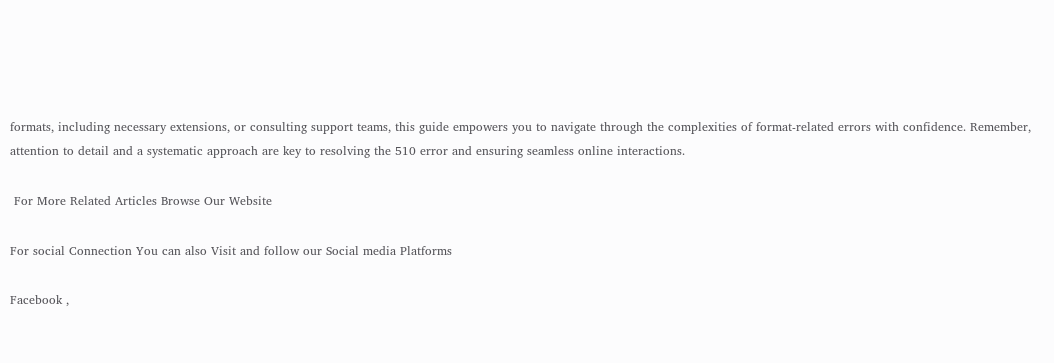formats, including necessary extensions, or consulting support teams, this guide empowers you to navigate through the complexities of format-related errors with confidence. Remember, attention to detail and a systematic approach are key to resolving the 510 error and ensuring seamless online interactions.

 For More Related Articles Browse Our Website

For social Connection You can also Visit and follow our Social media Platforms

Facebook ,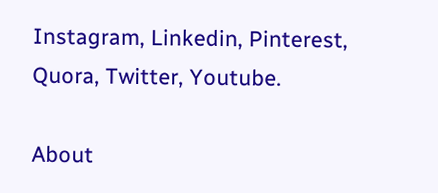Instagram, Linkedin, Pinterest, Quora, Twitter, Youtube.

About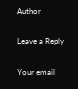Author

Leave a Reply

Your email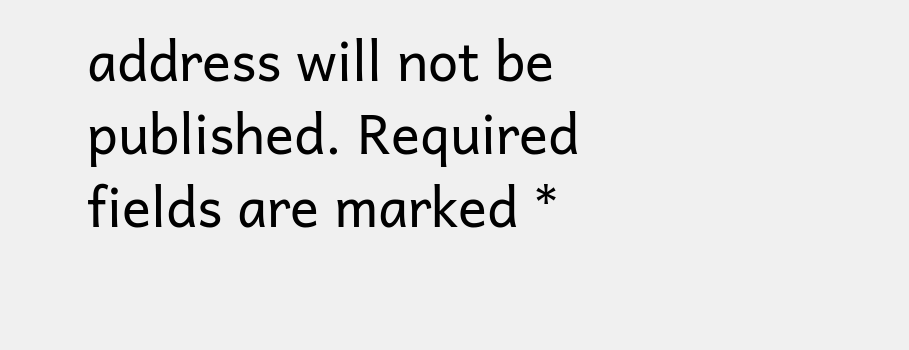address will not be published. Required fields are marked *